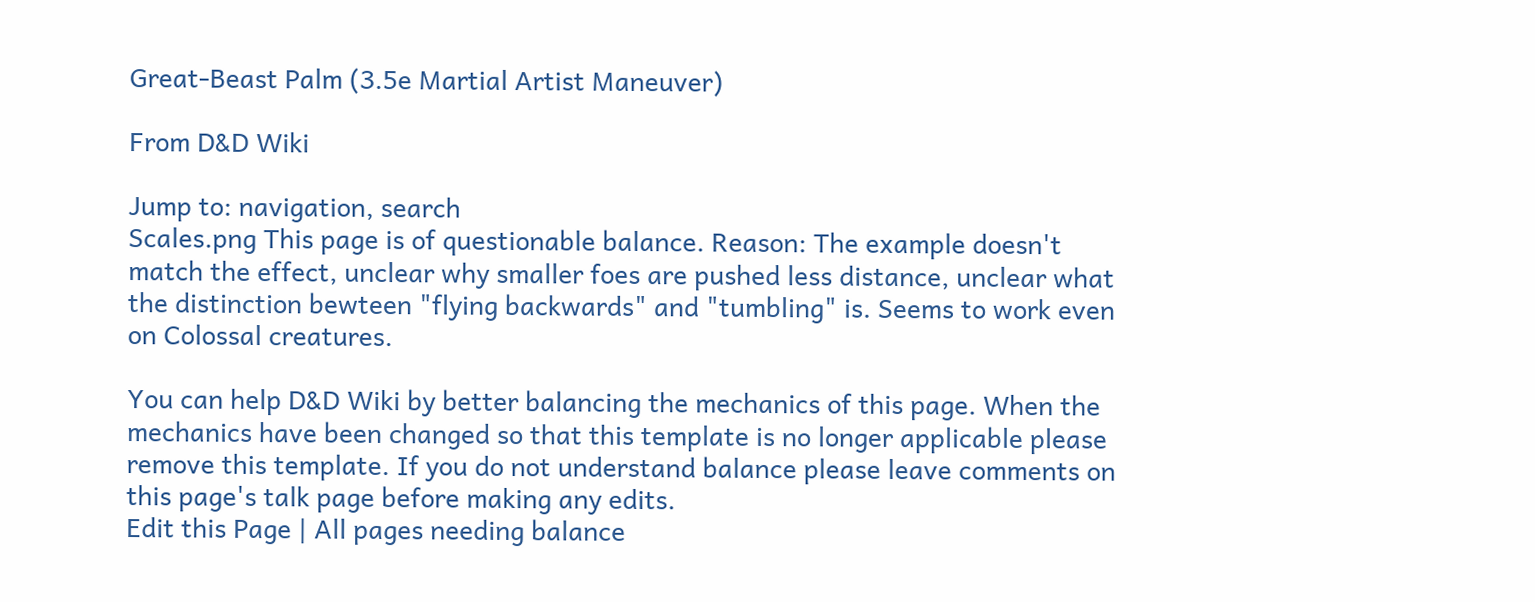Great-Beast Palm (3.5e Martial Artist Maneuver)

From D&D Wiki

Jump to: navigation, search
Scales.png This page is of questionable balance. Reason: The example doesn't match the effect, unclear why smaller foes are pushed less distance, unclear what the distinction bewteen "flying backwards" and "tumbling" is. Seems to work even on Colossal creatures.

You can help D&D Wiki by better balancing the mechanics of this page. When the mechanics have been changed so that this template is no longer applicable please remove this template. If you do not understand balance please leave comments on this page's talk page before making any edits.
Edit this Page | All pages needing balance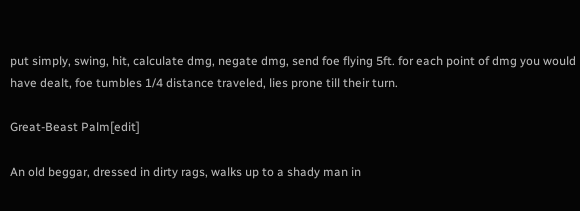put simply, swing, hit, calculate dmg, negate dmg, send foe flying 5ft. for each point of dmg you would have dealt, foe tumbles 1/4 distance traveled, lies prone till their turn.

Great-Beast Palm[edit]

An old beggar, dressed in dirty rags, walks up to a shady man in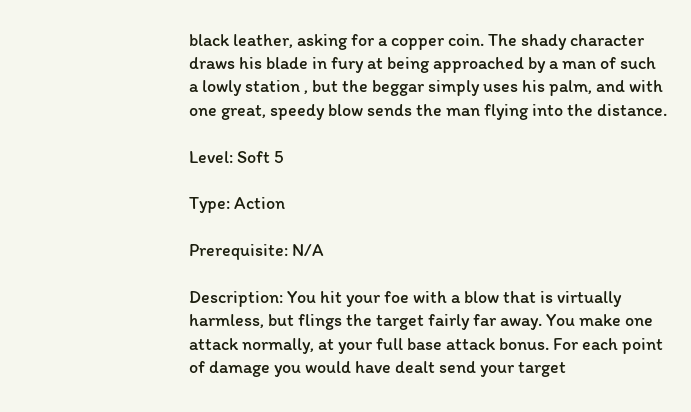black leather, asking for a copper coin. The shady character draws his blade in fury at being approached by a man of such a lowly station , but the beggar simply uses his palm, and with one great, speedy blow sends the man flying into the distance.

Level: Soft 5

Type: Action

Prerequisite: N/A

Description: You hit your foe with a blow that is virtually harmless, but flings the target fairly far away. You make one attack normally, at your full base attack bonus. For each point of damage you would have dealt send your target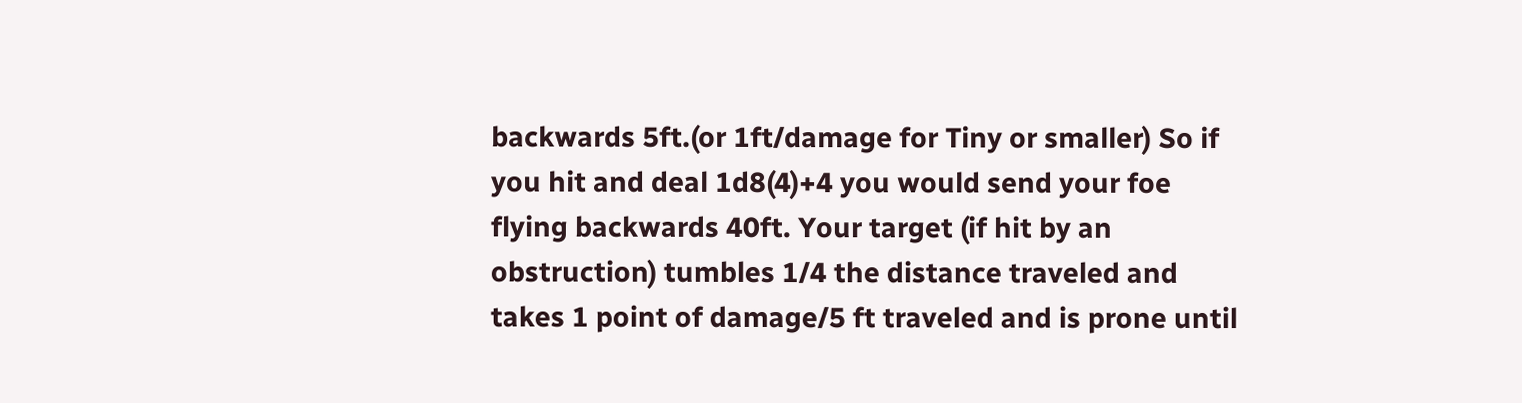backwards 5ft.(or 1ft/damage for Tiny or smaller) So if you hit and deal 1d8(4)+4 you would send your foe flying backwards 40ft. Your target (if hit by an obstruction) tumbles 1/4 the distance traveled and takes 1 point of damage/5 ft traveled and is prone until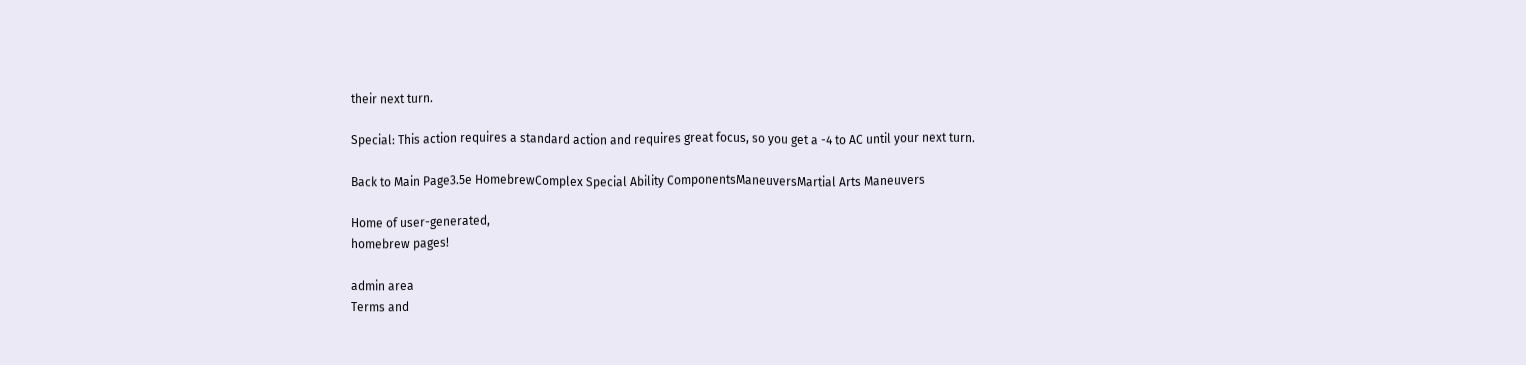their next turn.

Special: This action requires a standard action and requires great focus, so you get a -4 to AC until your next turn.

Back to Main Page3.5e HomebrewComplex Special Ability ComponentsManeuversMartial Arts Maneuvers

Home of user-generated,
homebrew pages!

admin area
Terms and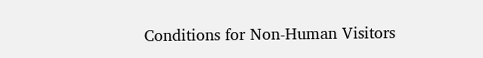Conditions for Non-Human Visitors